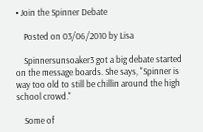• Join the Spinner Debate

    Posted on 03/06/2010 by Lisa

    Spinnersunsoaker3 got a big debate started on the message boards. She says, "Spinner is way too old to still be chillin around the high school crowd."

    Some of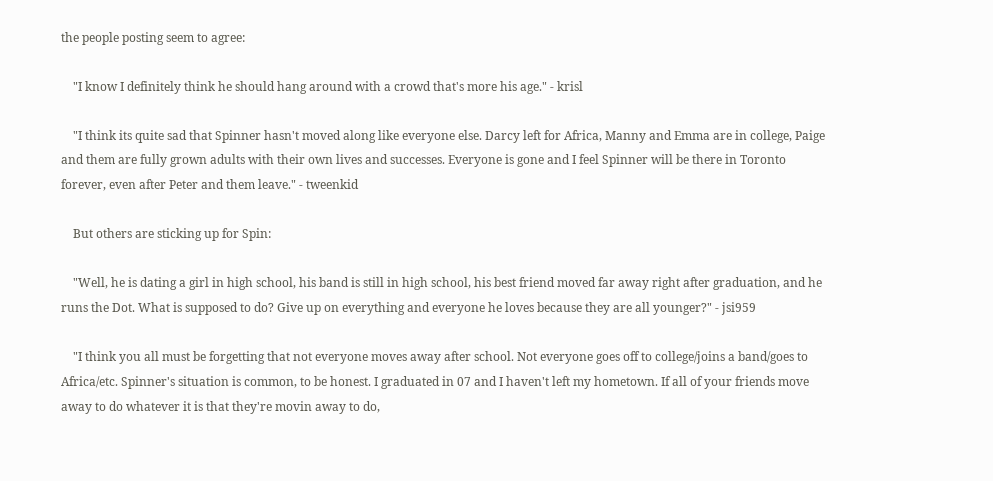the people posting seem to agree:

    "I know I definitely think he should hang around with a crowd that's more his age." - krisl

    "I think its quite sad that Spinner hasn't moved along like everyone else. Darcy left for Africa, Manny and Emma are in college, Paige and them are fully grown adults with their own lives and successes. Everyone is gone and I feel Spinner will be there in Toronto forever, even after Peter and them leave." - tweenkid

    But others are sticking up for Spin:

    "Well, he is dating a girl in high school, his band is still in high school, his best friend moved far away right after graduation, and he runs the Dot. What is supposed to do? Give up on everything and everyone he loves because they are all younger?" - jsi959

    "I think you all must be forgetting that not everyone moves away after school. Not everyone goes off to college/joins a band/goes to Africa/etc. Spinner's situation is common, to be honest. I graduated in 07 and I haven't left my hometown. If all of your friends move away to do whatever it is that they're movin away to do,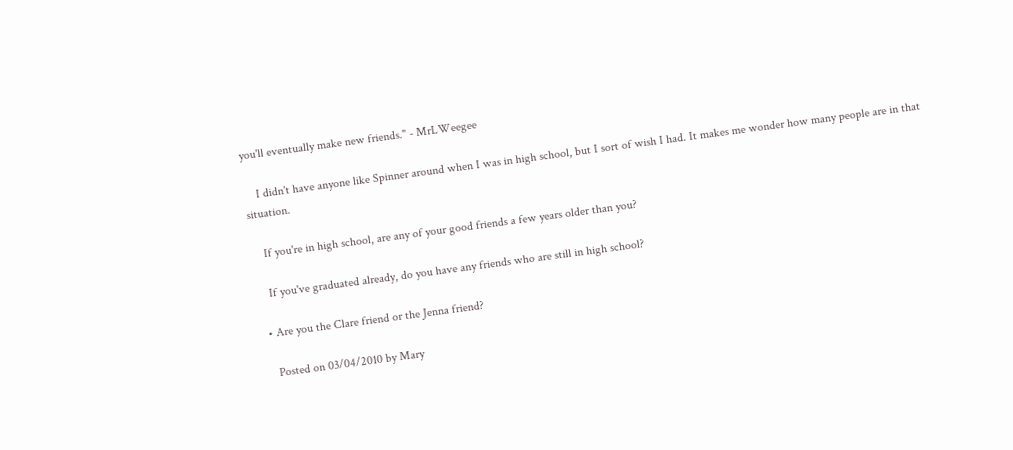you'll eventually make new friends." - MrLWeegee

    I didn't have anyone like Spinner around when I was in high school, but I sort of wish I had. It makes me wonder how many people are in that situation.

    If you're in high school, are any of your good friends a few years older than you?

    If you've graduated already, do you have any friends who are still in high school?

  • Are you the Clare friend or the Jenna friend?

    Posted on 03/04/2010 by Mary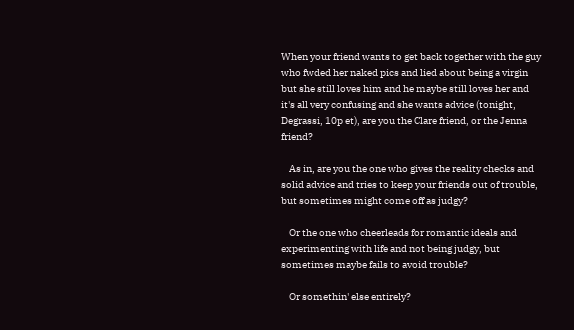When your friend wants to get back together with the guy who fwded her naked pics and lied about being a virgin but she still loves him and he maybe still loves her and it's all very confusing and she wants advice (tonight, Degrassi, 10p et), are you the Clare friend, or the Jenna friend?

    As in, are you the one who gives the reality checks and solid advice and tries to keep your friends out of trouble, but sometimes might come off as judgy?

    Or the one who cheerleads for romantic ideals and experimenting with life and not being judgy, but sometimes maybe fails to avoid trouble?

    Or somethin' else entirely?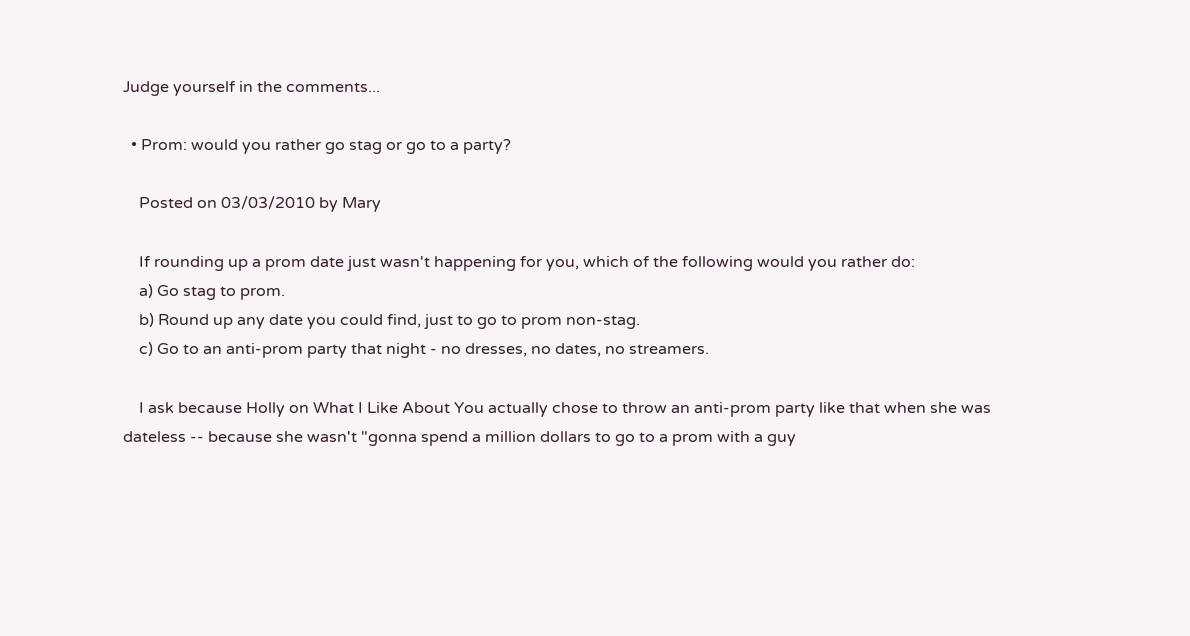Judge yourself in the comments...

  • Prom: would you rather go stag or go to a party?

    Posted on 03/03/2010 by Mary

    If rounding up a prom date just wasn't happening for you, which of the following would you rather do:
    a) Go stag to prom.
    b) Round up any date you could find, just to go to prom non-stag.
    c) Go to an anti-prom party that night - no dresses, no dates, no streamers.

    I ask because Holly on What I Like About You actually chose to throw an anti-prom party like that when she was dateless -- because she wasn't "gonna spend a million dollars to go to a prom with a guy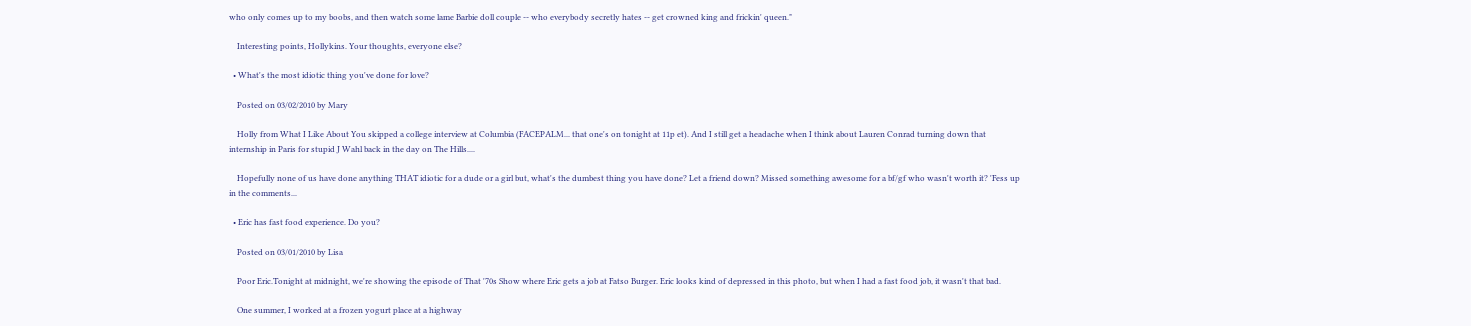who only comes up to my boobs, and then watch some lame Barbie doll couple -- who everybody secretly hates -- get crowned king and frickin' queen."

    Interesting points, Hollykins. Your thoughts, everyone else?

  • What's the most idiotic thing you've done for love?

    Posted on 03/02/2010 by Mary

    Holly from What I Like About You skipped a college interview at Columbia (FACEPALM... that one's on tonight at 11p et). And I still get a headache when I think about Lauren Conrad turning down that internship in Paris for stupid J Wahl back in the day on The Hills....

    Hopefully none of us have done anything THAT idiotic for a dude or a girl but, what's the dumbest thing you have done? Let a friend down? Missed something awesome for a bf/gf who wasn't worth it? 'Fess up in the comments...

  • Eric has fast food experience. Do you?

    Posted on 03/01/2010 by Lisa

    Poor Eric.Tonight at midnight, we're showing the episode of That '70s Show where Eric gets a job at Fatso Burger. Eric looks kind of depressed in this photo, but when I had a fast food job, it wasn't that bad.

    One summer, I worked at a frozen yogurt place at a highway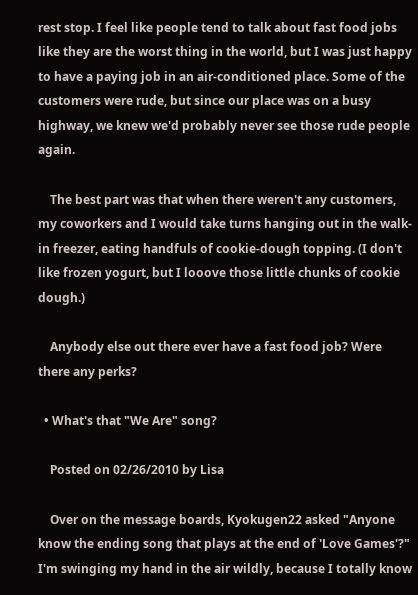rest stop. I feel like people tend to talk about fast food jobs like they are the worst thing in the world, but I was just happy to have a paying job in an air-conditioned place. Some of the customers were rude, but since our place was on a busy highway, we knew we'd probably never see those rude people again.

    The best part was that when there weren't any customers, my coworkers and I would take turns hanging out in the walk-in freezer, eating handfuls of cookie-dough topping. (I don't like frozen yogurt, but I looove those little chunks of cookie dough.)

    Anybody else out there ever have a fast food job? Were there any perks?

  • What's that "We Are" song?

    Posted on 02/26/2010 by Lisa

    Over on the message boards, Kyokugen22 asked "Anyone know the ending song that plays at the end of 'Love Games'?" I'm swinging my hand in the air wildly, because I totally know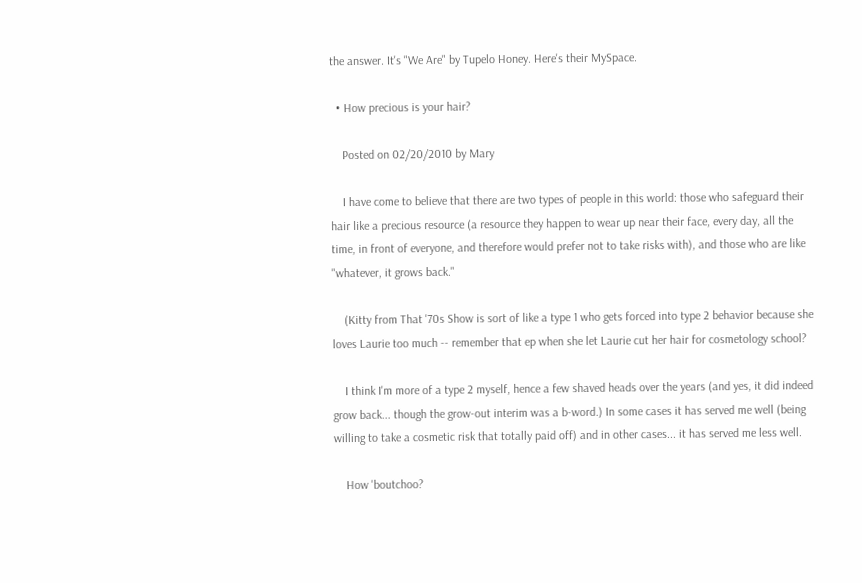the answer. It's "We Are" by Tupelo Honey. Here's their MySpace.

  • How precious is your hair?

    Posted on 02/20/2010 by Mary

    I have come to believe that there are two types of people in this world: those who safeguard their hair like a precious resource (a resource they happen to wear up near their face, every day, all the time, in front of everyone, and therefore would prefer not to take risks with), and those who are like "whatever, it grows back."

    (Kitty from That '70s Show is sort of like a type 1 who gets forced into type 2 behavior because she loves Laurie too much -- remember that ep when she let Laurie cut her hair for cosmetology school?

    I think I'm more of a type 2 myself, hence a few shaved heads over the years (and yes, it did indeed grow back... though the grow-out interim was a b-word.) In some cases it has served me well (being willing to take a cosmetic risk that totally paid off) and in other cases... it has served me less well.

    How 'boutchoo?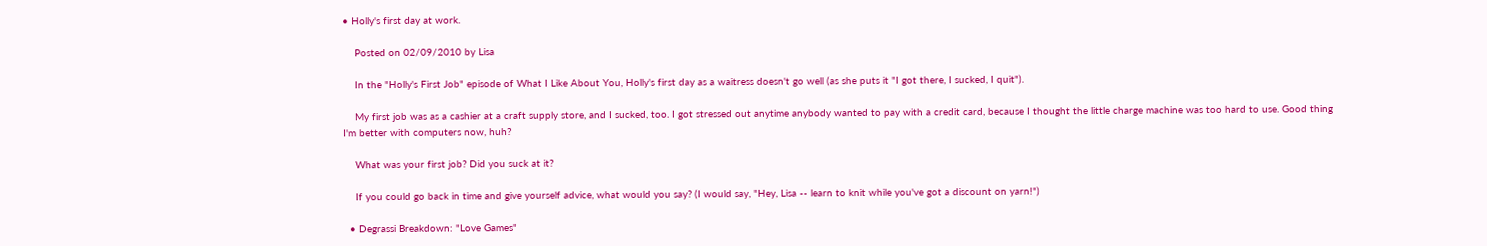• Holly's first day at work.

    Posted on 02/09/2010 by Lisa

    In the "Holly's First Job" episode of What I Like About You, Holly's first day as a waitress doesn't go well (as she puts it "I got there, I sucked, I quit").

    My first job was as a cashier at a craft supply store, and I sucked, too. I got stressed out anytime anybody wanted to pay with a credit card, because I thought the little charge machine was too hard to use. Good thing I'm better with computers now, huh?

    What was your first job? Did you suck at it?

    If you could go back in time and give yourself advice, what would you say? (I would say, "Hey, Lisa -- learn to knit while you've got a discount on yarn!")

  • Degrassi Breakdown: "Love Games"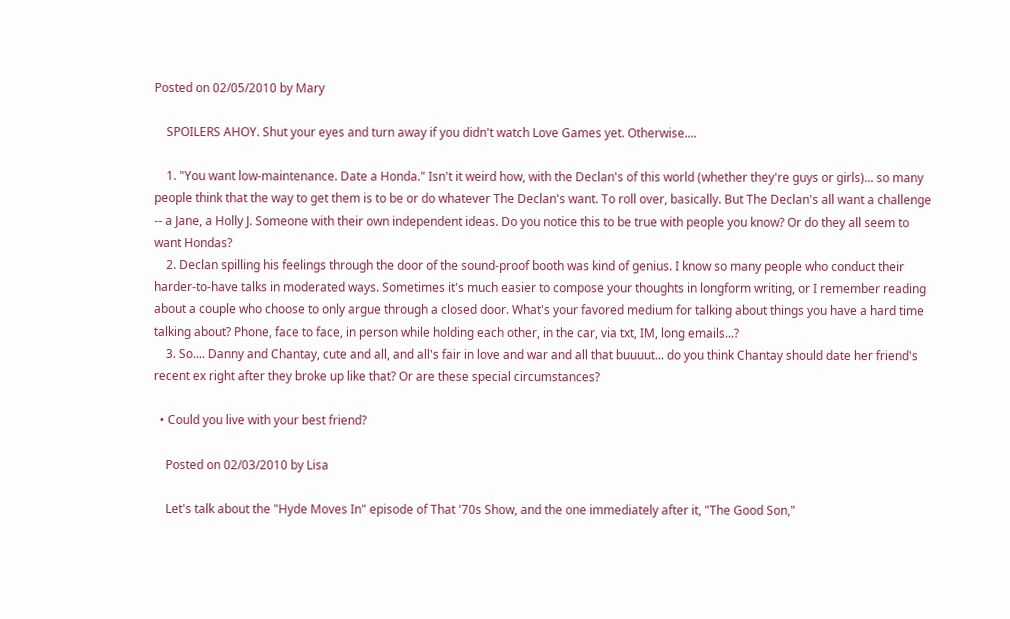Posted on 02/05/2010 by Mary

    SPOILERS AHOY. Shut your eyes and turn away if you didn't watch Love Games yet. Otherwise....

    1. "You want low-maintenance. Date a Honda." Isn't it weird how, with the Declan's of this world (whether they're guys or girls)... so many people think that the way to get them is to be or do whatever The Declan's want. To roll over, basically. But The Declan's all want a challenge -- a Jane, a Holly J. Someone with their own independent ideas. Do you notice this to be true with people you know? Or do they all seem to want Hondas?
    2. Declan spilling his feelings through the door of the sound-proof booth was kind of genius. I know so many people who conduct their harder-to-have talks in moderated ways. Sometimes it's much easier to compose your thoughts in longform writing, or I remember reading about a couple who choose to only argue through a closed door. What's your favored medium for talking about things you have a hard time talking about? Phone, face to face, in person while holding each other, in the car, via txt, IM, long emails...?
    3. So.... Danny and Chantay, cute and all, and all's fair in love and war and all that buuuut... do you think Chantay should date her friend's recent ex right after they broke up like that? Or are these special circumstances?

  • Could you live with your best friend?

    Posted on 02/03/2010 by Lisa

    Let's talk about the "Hyde Moves In" episode of That '70s Show, and the one immediately after it, "The Good Son,"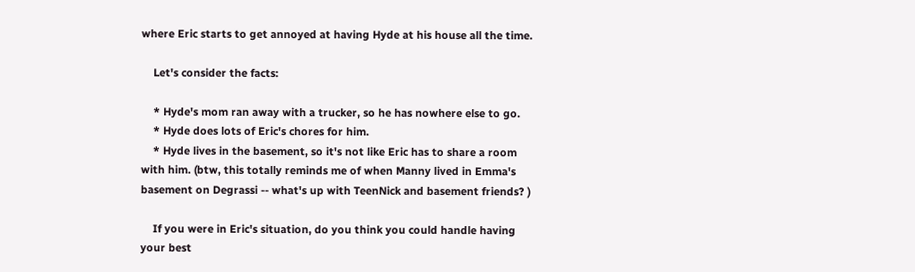where Eric starts to get annoyed at having Hyde at his house all the time.

    Let's consider the facts:

    * Hyde's mom ran away with a trucker, so he has nowhere else to go.
    * Hyde does lots of Eric's chores for him.
    * Hyde lives in the basement, so it's not like Eric has to share a room with him. (btw, this totally reminds me of when Manny lived in Emma's basement on Degrassi -- what's up with TeenNick and basement friends? )

    If you were in Eric's situation, do you think you could handle having your best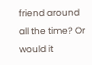friend around all the time? Or would it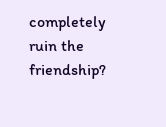completely ruin the friendship?